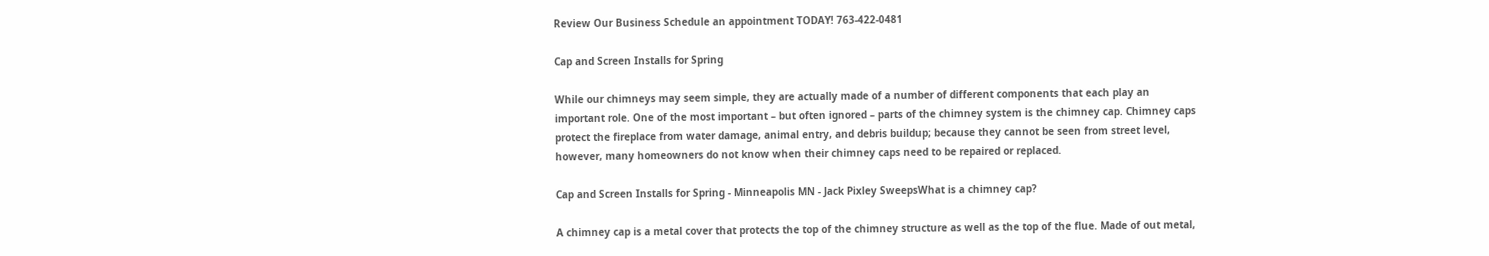Review Our Business Schedule an appointment TODAY! 763-422-0481

Cap and Screen Installs for Spring

While our chimneys may seem simple, they are actually made of a number of different components that each play an important role. One of the most important – but often ignored – parts of the chimney system is the chimney cap. Chimney caps protect the fireplace from water damage, animal entry, and debris buildup; because they cannot be seen from street level, however, many homeowners do not know when their chimney caps need to be repaired or replaced.

Cap and Screen Installs for Spring - Minneapolis MN - Jack Pixley SweepsWhat is a chimney cap?

A chimney cap is a metal cover that protects the top of the chimney structure as well as the top of the flue. Made of out metal,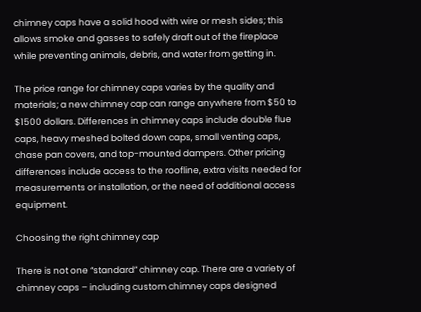chimney caps have a solid hood with wire or mesh sides; this allows smoke and gasses to safely draft out of the fireplace while preventing animals, debris, and water from getting in.

The price range for chimney caps varies by the quality and materials; a new chimney cap can range anywhere from $50 to $1500 dollars. Differences in chimney caps include double flue caps, heavy meshed bolted down caps, small venting caps, chase pan covers, and top-mounted dampers. Other pricing differences include access to the roofline, extra visits needed for measurements or installation, or the need of additional access equipment.

Choosing the right chimney cap

There is not one “standard” chimney cap. There are a variety of chimney caps – including custom chimney caps designed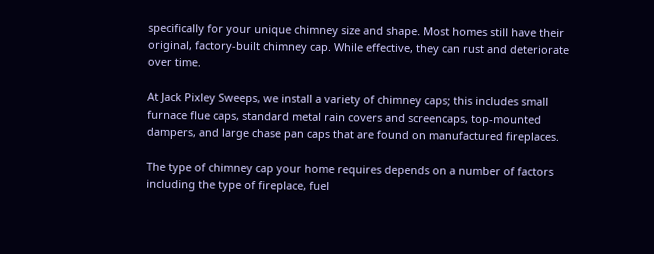specifically for your unique chimney size and shape. Most homes still have their original, factory-built chimney cap. While effective, they can rust and deteriorate over time.

At Jack Pixley Sweeps, we install a variety of chimney caps; this includes small furnace flue caps, standard metal rain covers and screencaps, top-mounted dampers, and large chase pan caps that are found on manufactured fireplaces.

The type of chimney cap your home requires depends on a number of factors including the type of fireplace, fuel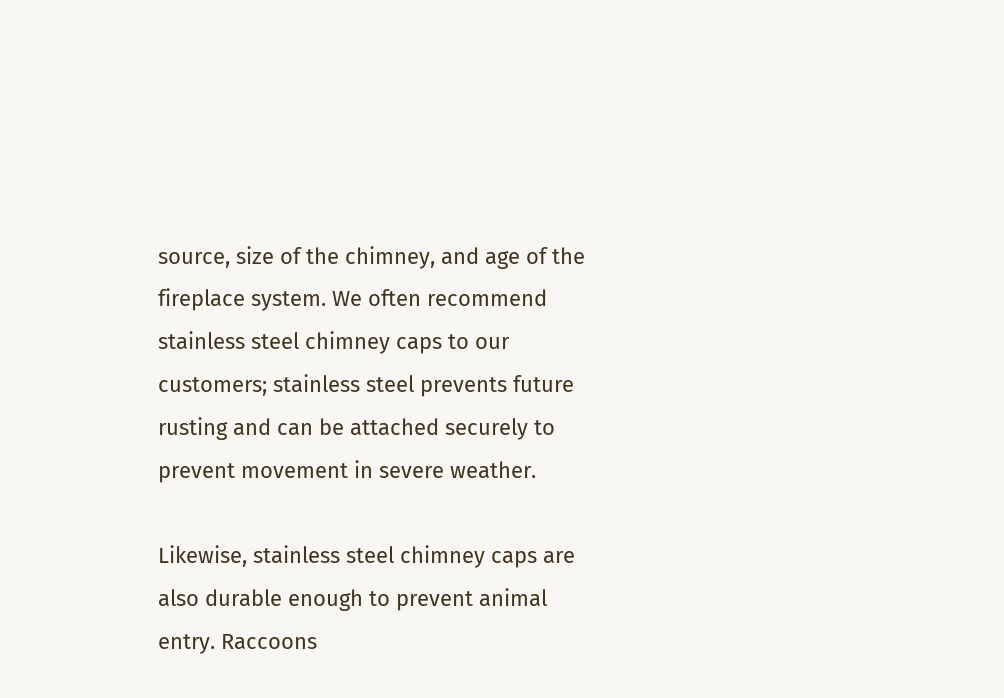source, size of the chimney, and age of the fireplace system. We often recommend stainless steel chimney caps to our customers; stainless steel prevents future rusting and can be attached securely to prevent movement in severe weather.

Likewise, stainless steel chimney caps are also durable enough to prevent animal entry. Raccoons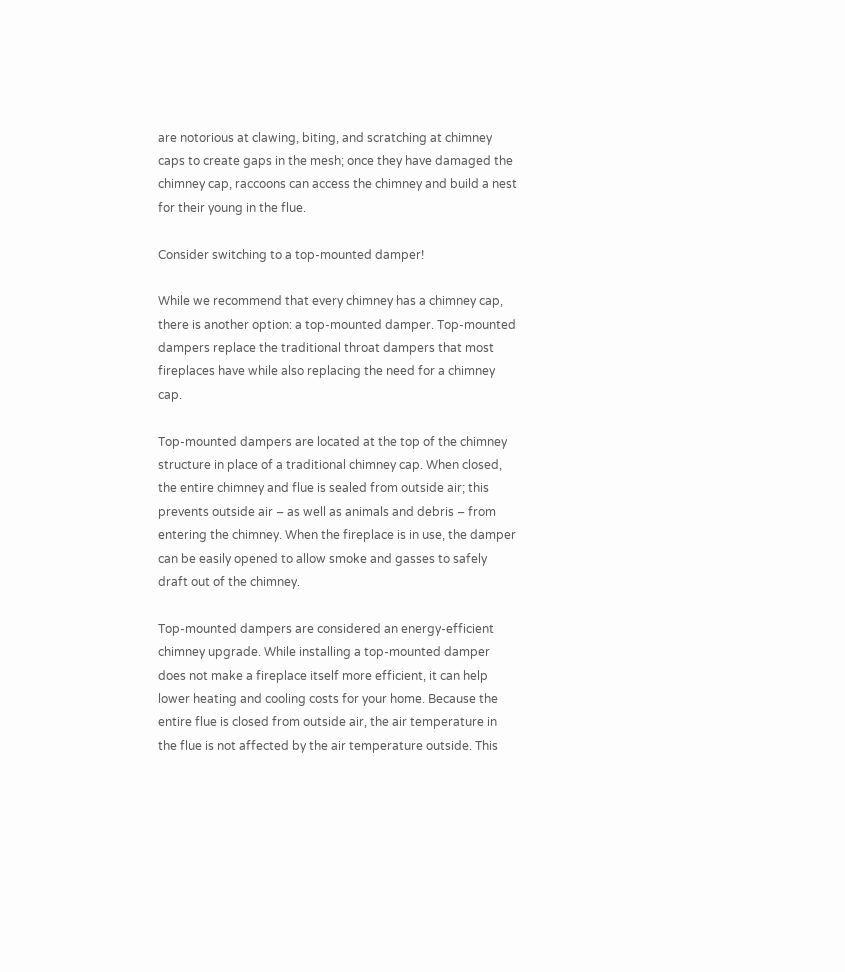are notorious at clawing, biting, and scratching at chimney caps to create gaps in the mesh; once they have damaged the chimney cap, raccoons can access the chimney and build a nest for their young in the flue.

Consider switching to a top-mounted damper!

While we recommend that every chimney has a chimney cap, there is another option: a top-mounted damper. Top-mounted dampers replace the traditional throat dampers that most fireplaces have while also replacing the need for a chimney cap.

Top-mounted dampers are located at the top of the chimney structure in place of a traditional chimney cap. When closed, the entire chimney and flue is sealed from outside air; this prevents outside air – as well as animals and debris – from entering the chimney. When the fireplace is in use, the damper can be easily opened to allow smoke and gasses to safely draft out of the chimney.

Top-mounted dampers are considered an energy-efficient chimney upgrade. While installing a top-mounted damper does not make a fireplace itself more efficient, it can help lower heating and cooling costs for your home. Because the entire flue is closed from outside air, the air temperature in the flue is not affected by the air temperature outside. This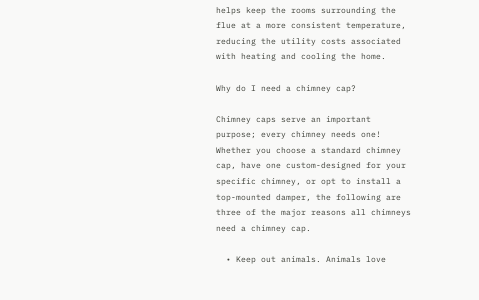helps keep the rooms surrounding the flue at a more consistent temperature, reducing the utility costs associated with heating and cooling the home.

Why do I need a chimney cap?

Chimney caps serve an important purpose; every chimney needs one! Whether you choose a standard chimney cap, have one custom-designed for your specific chimney, or opt to install a top-mounted damper, the following are three of the major reasons all chimneys need a chimney cap.

  • Keep out animals. Animals love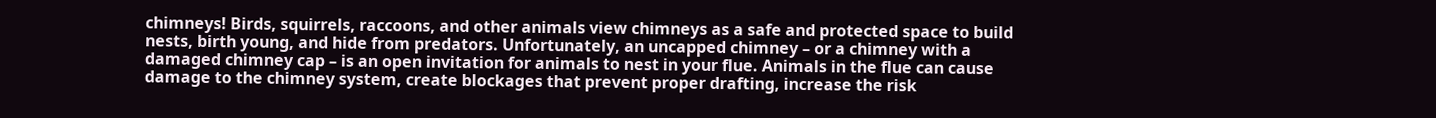chimneys! Birds, squirrels, raccoons, and other animals view chimneys as a safe and protected space to build nests, birth young, and hide from predators. Unfortunately, an uncapped chimney – or a chimney with a damaged chimney cap – is an open invitation for animals to nest in your flue. Animals in the flue can cause damage to the chimney system, create blockages that prevent proper drafting, increase the risk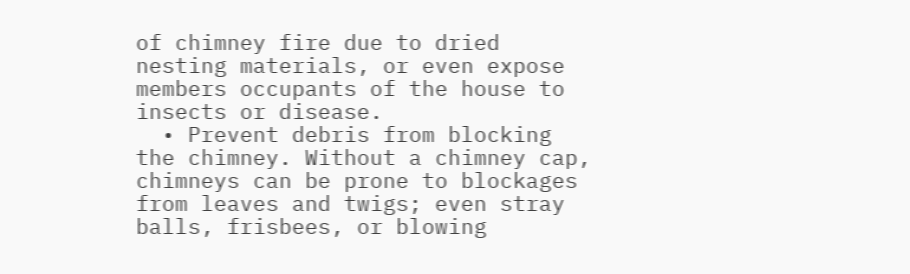of chimney fire due to dried nesting materials, or even expose members occupants of the house to insects or disease.
  • Prevent debris from blocking the chimney. Without a chimney cap, chimneys can be prone to blockages from leaves and twigs; even stray balls, frisbees, or blowing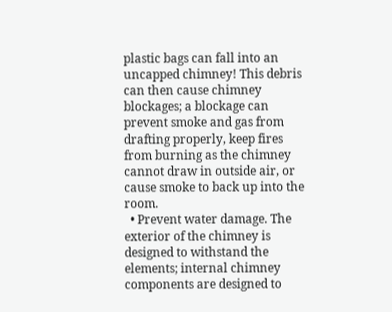plastic bags can fall into an uncapped chimney! This debris can then cause chimney blockages; a blockage can prevent smoke and gas from drafting properly, keep fires from burning as the chimney cannot draw in outside air, or cause smoke to back up into the room.
  • Prevent water damage. The exterior of the chimney is designed to withstand the elements; internal chimney components are designed to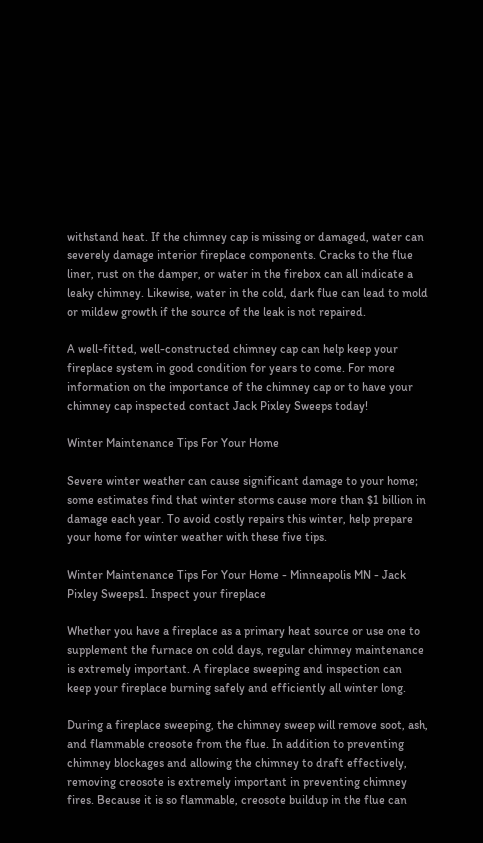withstand heat. If the chimney cap is missing or damaged, water can severely damage interior fireplace components. Cracks to the flue liner, rust on the damper, or water in the firebox can all indicate a leaky chimney. Likewise, water in the cold, dark flue can lead to mold or mildew growth if the source of the leak is not repaired.

A well-fitted, well-constructed chimney cap can help keep your fireplace system in good condition for years to come. For more information on the importance of the chimney cap or to have your chimney cap inspected contact Jack Pixley Sweeps today!

Winter Maintenance Tips For Your Home

Severe winter weather can cause significant damage to your home; some estimates find that winter storms cause more than $1 billion in damage each year. To avoid costly repairs this winter, help prepare your home for winter weather with these five tips.

Winter Maintenance Tips For Your Home - Minneapolis MN - Jack Pixley Sweeps1. Inspect your fireplace

Whether you have a fireplace as a primary heat source or use one to supplement the furnace on cold days, regular chimney maintenance is extremely important. A fireplace sweeping and inspection can keep your fireplace burning safely and efficiently all winter long.

During a fireplace sweeping, the chimney sweep will remove soot, ash, and flammable creosote from the flue. In addition to preventing chimney blockages and allowing the chimney to draft effectively, removing creosote is extremely important in preventing chimney fires. Because it is so flammable, creosote buildup in the flue can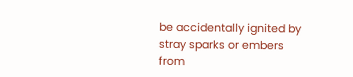be accidentally ignited by stray sparks or embers from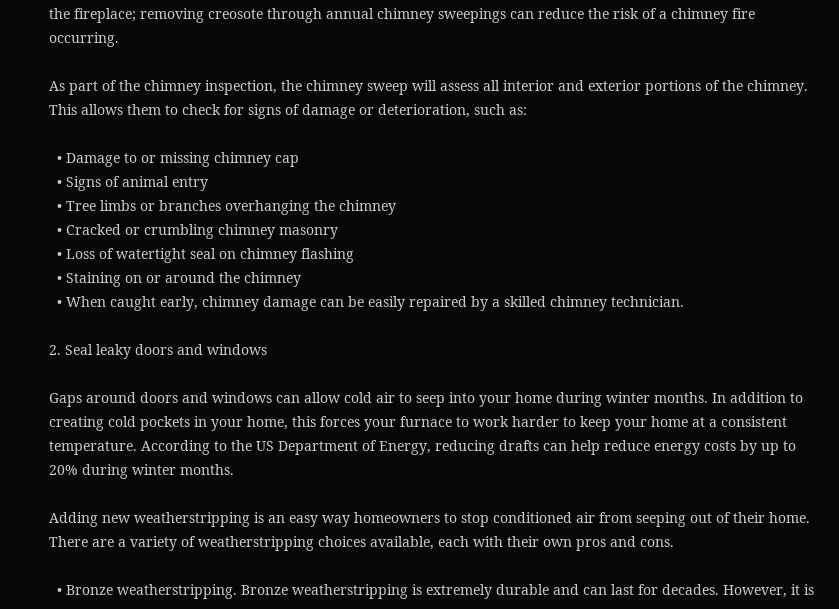the fireplace; removing creosote through annual chimney sweepings can reduce the risk of a chimney fire occurring.

As part of the chimney inspection, the chimney sweep will assess all interior and exterior portions of the chimney. This allows them to check for signs of damage or deterioration, such as:

  • Damage to or missing chimney cap
  • Signs of animal entry
  • Tree limbs or branches overhanging the chimney
  • Cracked or crumbling chimney masonry
  • Loss of watertight seal on chimney flashing
  • Staining on or around the chimney
  • When caught early, chimney damage can be easily repaired by a skilled chimney technician.

2. Seal leaky doors and windows

Gaps around doors and windows can allow cold air to seep into your home during winter months. In addition to creating cold pockets in your home, this forces your furnace to work harder to keep your home at a consistent temperature. According to the US Department of Energy, reducing drafts can help reduce energy costs by up to 20% during winter months.

Adding new weatherstripping is an easy way homeowners to stop conditioned air from seeping out of their home. There are a variety of weatherstripping choices available, each with their own pros and cons.

  • Bronze weatherstripping. Bronze weatherstripping is extremely durable and can last for decades. However, it is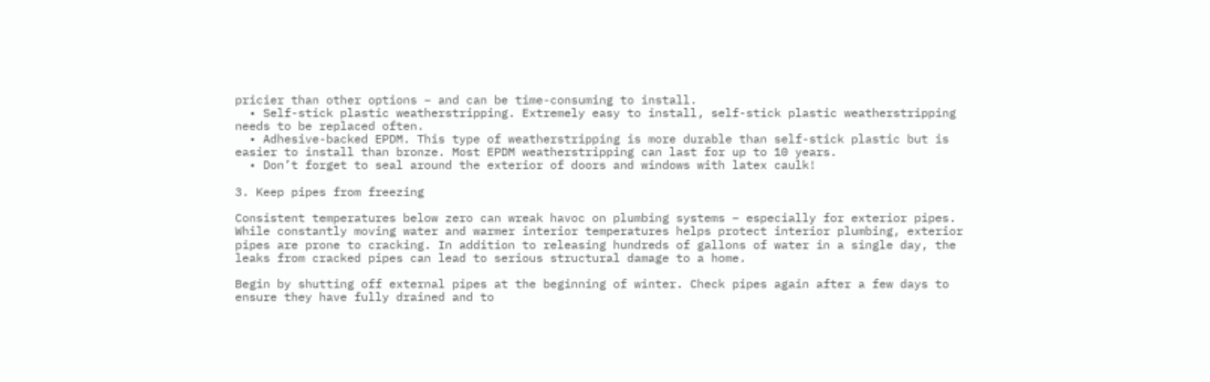pricier than other options – and can be time-consuming to install.
  • Self-stick plastic weatherstripping. Extremely easy to install, self-stick plastic weatherstripping needs to be replaced often.
  • Adhesive-backed EPDM. This type of weatherstripping is more durable than self-stick plastic but is easier to install than bronze. Most EPDM weatherstripping can last for up to 10 years.
  • Don’t forget to seal around the exterior of doors and windows with latex caulk!

3. Keep pipes from freezing

Consistent temperatures below zero can wreak havoc on plumbing systems – especially for exterior pipes. While constantly moving water and warmer interior temperatures helps protect interior plumbing, exterior pipes are prone to cracking. In addition to releasing hundreds of gallons of water in a single day, the leaks from cracked pipes can lead to serious structural damage to a home.

Begin by shutting off external pipes at the beginning of winter. Check pipes again after a few days to ensure they have fully drained and to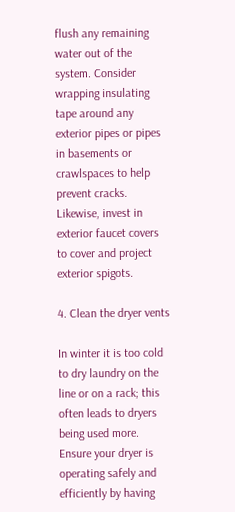flush any remaining water out of the system. Consider wrapping insulating tape around any exterior pipes or pipes in basements or crawlspaces to help prevent cracks. Likewise, invest in exterior faucet covers to cover and project exterior spigots.

4. Clean the dryer vents

In winter it is too cold to dry laundry on the line or on a rack; this often leads to dryers being used more. Ensure your dryer is operating safely and efficiently by having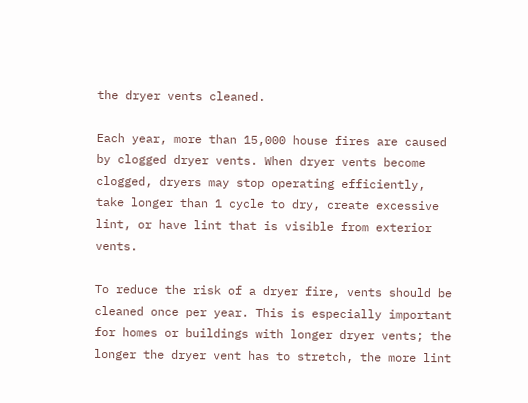the dryer vents cleaned.

Each year, more than 15,000 house fires are caused by clogged dryer vents. When dryer vents become clogged, dryers may stop operating efficiently, take longer than 1 cycle to dry, create excessive lint, or have lint that is visible from exterior vents.

To reduce the risk of a dryer fire, vents should be cleaned once per year. This is especially important for homes or buildings with longer dryer vents; the longer the dryer vent has to stretch, the more lint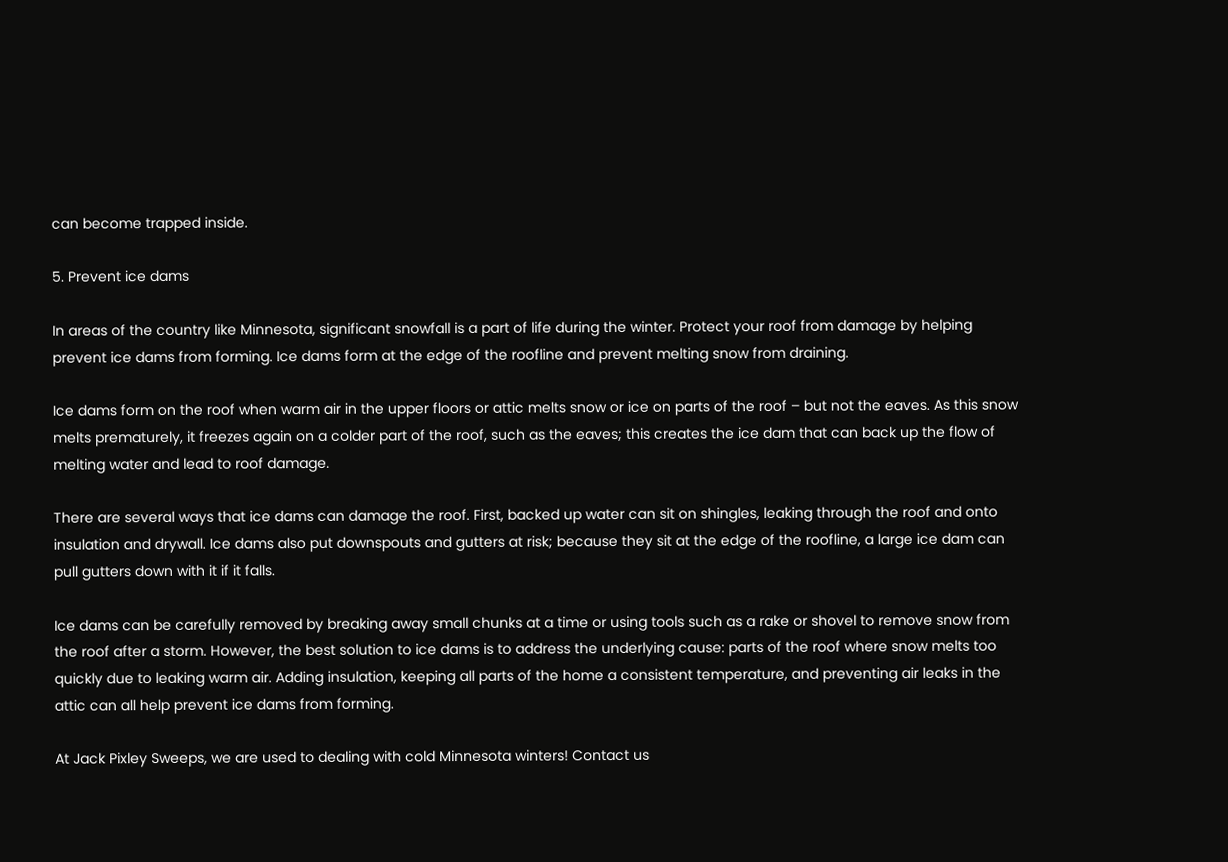can become trapped inside.

5. Prevent ice dams

In areas of the country like Minnesota, significant snowfall is a part of life during the winter. Protect your roof from damage by helping prevent ice dams from forming. Ice dams form at the edge of the roofline and prevent melting snow from draining.

Ice dams form on the roof when warm air in the upper floors or attic melts snow or ice on parts of the roof – but not the eaves. As this snow melts prematurely, it freezes again on a colder part of the roof, such as the eaves; this creates the ice dam that can back up the flow of melting water and lead to roof damage.

There are several ways that ice dams can damage the roof. First, backed up water can sit on shingles, leaking through the roof and onto insulation and drywall. Ice dams also put downspouts and gutters at risk; because they sit at the edge of the roofline, a large ice dam can pull gutters down with it if it falls.

Ice dams can be carefully removed by breaking away small chunks at a time or using tools such as a rake or shovel to remove snow from the roof after a storm. However, the best solution to ice dams is to address the underlying cause: parts of the roof where snow melts too quickly due to leaking warm air. Adding insulation, keeping all parts of the home a consistent temperature, and preventing air leaks in the attic can all help prevent ice dams from forming.

At Jack Pixley Sweeps, we are used to dealing with cold Minnesota winters! Contact us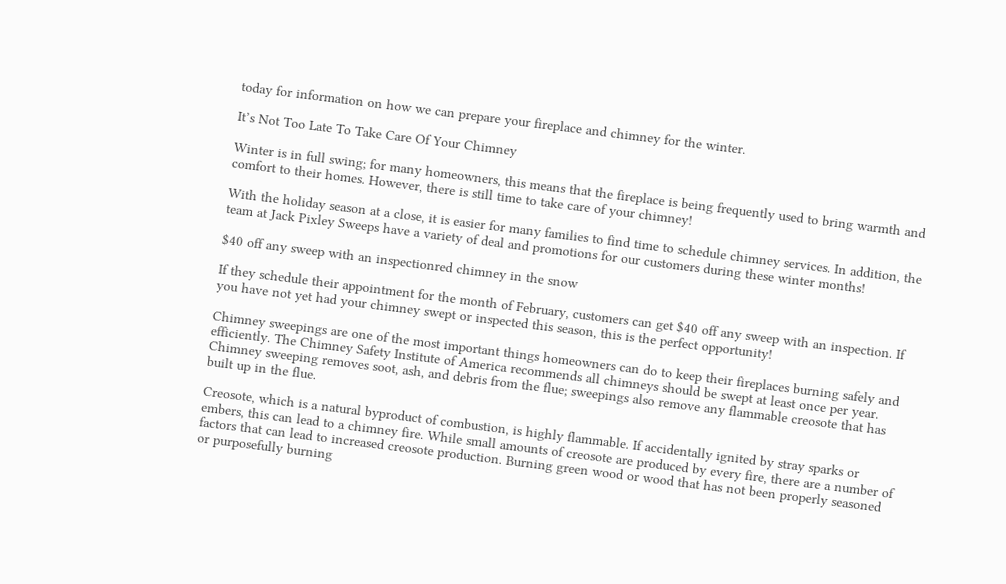today for information on how we can prepare your fireplace and chimney for the winter.

It’s Not Too Late To Take Care Of Your Chimney

Winter is in full swing; for many homeowners, this means that the fireplace is being frequently used to bring warmth and comfort to their homes. However, there is still time to take care of your chimney!

With the holiday season at a close, it is easier for many families to find time to schedule chimney services. In addition, the team at Jack Pixley Sweeps have a variety of deal and promotions for our customers during these winter months!

$40 off any sweep with an inspectionred chimney in the snow

If they schedule their appointment for the month of February, customers can get $40 off any sweep with an inspection. If you have not yet had your chimney swept or inspected this season, this is the perfect opportunity!

Chimney sweepings are one of the most important things homeowners can do to keep their fireplaces burning safely and efficiently. The Chimney Safety Institute of America recommends all chimneys should be swept at least once per year. Chimney sweeping removes soot, ash, and debris from the flue; sweepings also remove any flammable creosote that has built up in the flue.

Creosote, which is a natural byproduct of combustion, is highly flammable. If accidentally ignited by stray sparks or embers, this can lead to a chimney fire. While small amounts of creosote are produced by every fire, there are a number of factors that can lead to increased creosote production. Burning green wood or wood that has not been properly seasoned or purposefully burning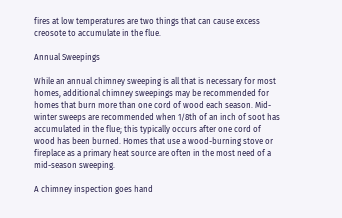fires at low temperatures are two things that can cause excess creosote to accumulate in the flue.

Annual Sweepings

While an annual chimney sweeping is all that is necessary for most homes, additional chimney sweepings may be recommended for homes that burn more than one cord of wood each season. Mid-winter sweeps are recommended when 1/8th of an inch of soot has accumulated in the flue; this typically occurs after one cord of wood has been burned. Homes that use a wood-burning stove or fireplace as a primary heat source are often in the most need of a mid-season sweeping.

A chimney inspection goes hand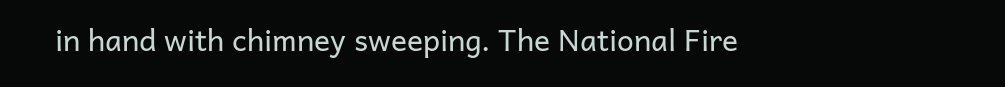in hand with chimney sweeping. The National Fire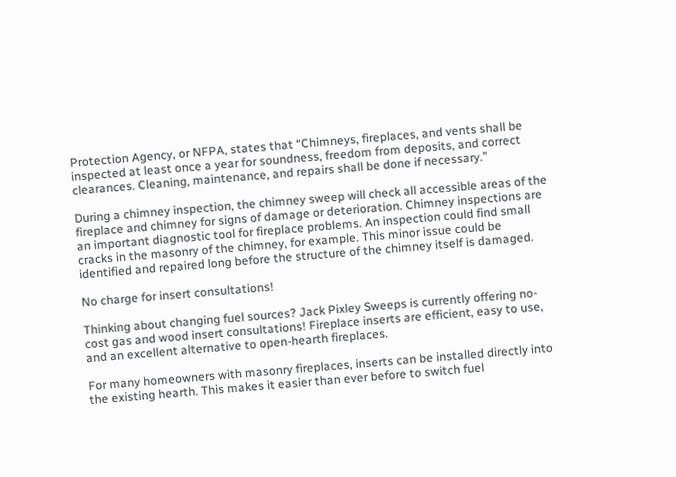Protection Agency, or NFPA, states that “Chimneys, fireplaces, and vents shall be inspected at least once a year for soundness, freedom from deposits, and correct clearances. Cleaning, maintenance, and repairs shall be done if necessary.”

During a chimney inspection, the chimney sweep will check all accessible areas of the fireplace and chimney for signs of damage or deterioration. Chimney inspections are an important diagnostic tool for fireplace problems. An inspection could find small cracks in the masonry of the chimney, for example. This minor issue could be identified and repaired long before the structure of the chimney itself is damaged.

No charge for insert consultations!

Thinking about changing fuel sources? Jack Pixley Sweeps is currently offering no-cost gas and wood insert consultations! Fireplace inserts are efficient, easy to use, and an excellent alternative to open-hearth fireplaces.

For many homeowners with masonry fireplaces, inserts can be installed directly into the existing hearth. This makes it easier than ever before to switch fuel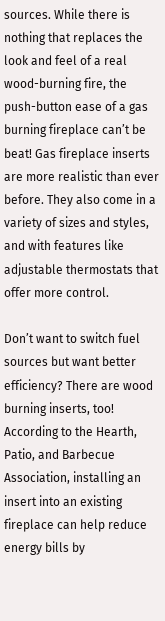sources. While there is nothing that replaces the look and feel of a real wood-burning fire, the push-button ease of a gas burning fireplace can’t be beat! Gas fireplace inserts are more realistic than ever before. They also come in a variety of sizes and styles, and with features like adjustable thermostats that offer more control.

Don’t want to switch fuel sources but want better efficiency? There are wood burning inserts, too! According to the Hearth, Patio, and Barbecue Association, installing an insert into an existing fireplace can help reduce energy bills by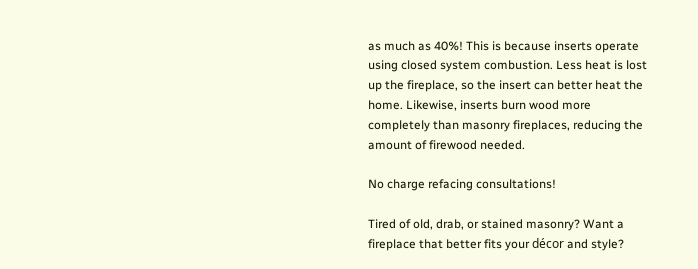as much as 40%! This is because inserts operate using closed system combustion. Less heat is lost up the fireplace, so the insert can better heat the home. Likewise, inserts burn wood more completely than masonry fireplaces, reducing the amount of firewood needed.

No charge refacing consultations!

Tired of old, drab, or stained masonry? Want a fireplace that better fits your décor and style?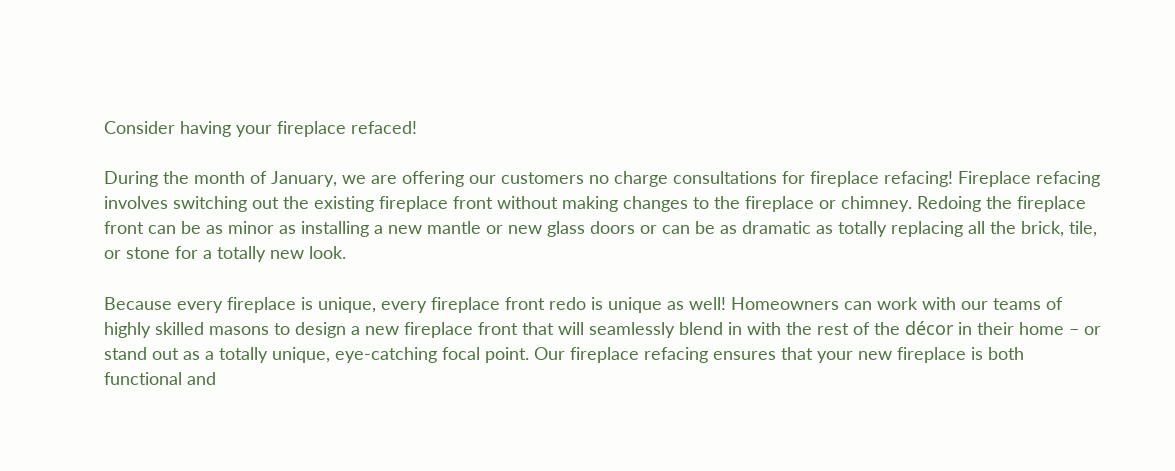Consider having your fireplace refaced!

During the month of January, we are offering our customers no charge consultations for fireplace refacing! Fireplace refacing involves switching out the existing fireplace front without making changes to the fireplace or chimney. Redoing the fireplace front can be as minor as installing a new mantle or new glass doors or can be as dramatic as totally replacing all the brick, tile, or stone for a totally new look.

Because every fireplace is unique, every fireplace front redo is unique as well! Homeowners can work with our teams of highly skilled masons to design a new fireplace front that will seamlessly blend in with the rest of the décor in their home – or stand out as a totally unique, eye-catching focal point. Our fireplace refacing ensures that your new fireplace is both functional and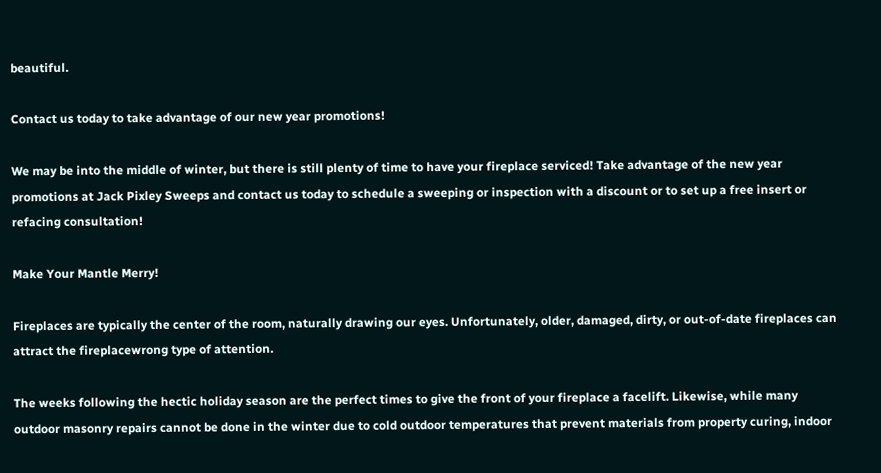beautiful.

Contact us today to take advantage of our new year promotions!

We may be into the middle of winter, but there is still plenty of time to have your fireplace serviced! Take advantage of the new year promotions at Jack Pixley Sweeps and contact us today to schedule a sweeping or inspection with a discount or to set up a free insert or refacing consultation!

Make Your Mantle Merry!

Fireplaces are typically the center of the room, naturally drawing our eyes. Unfortunately, older, damaged, dirty, or out-of-date fireplaces can attract the fireplacewrong type of attention.

The weeks following the hectic holiday season are the perfect times to give the front of your fireplace a facelift. Likewise, while many outdoor masonry repairs cannot be done in the winter due to cold outdoor temperatures that prevent materials from property curing, indoor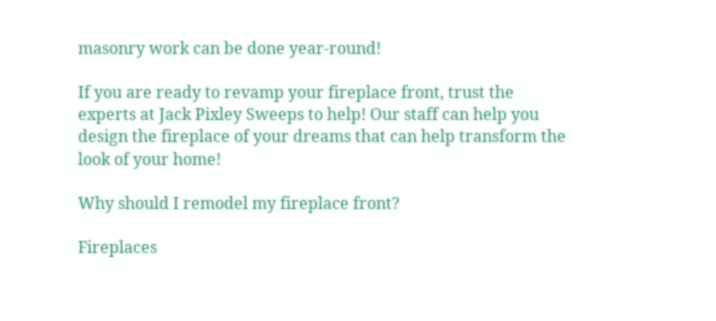masonry work can be done year-round!

If you are ready to revamp your fireplace front, trust the experts at Jack Pixley Sweeps to help! Our staff can help you design the fireplace of your dreams that can help transform the look of your home!

Why should I remodel my fireplace front?

Fireplaces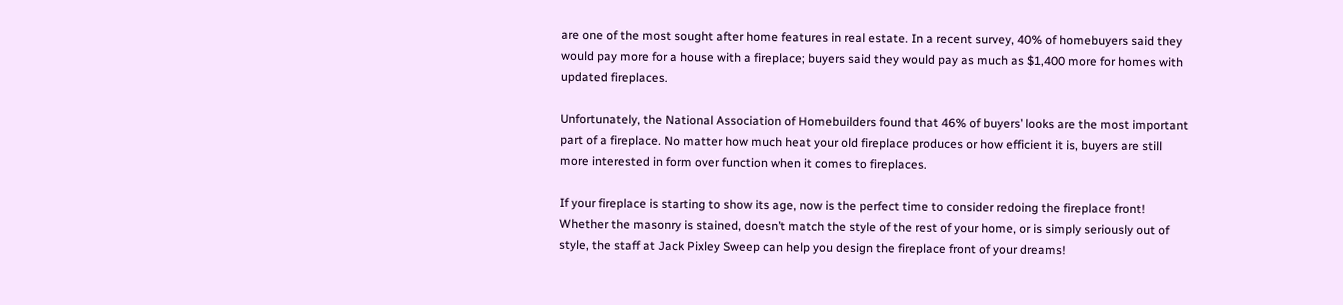are one of the most sought after home features in real estate. In a recent survey, 40% of homebuyers said they would pay more for a house with a fireplace; buyers said they would pay as much as $1,400 more for homes with updated fireplaces.

Unfortunately, the National Association of Homebuilders found that 46% of buyers’ looks are the most important part of a fireplace. No matter how much heat your old fireplace produces or how efficient it is, buyers are still more interested in form over function when it comes to fireplaces.

If your fireplace is starting to show its age, now is the perfect time to consider redoing the fireplace front! Whether the masonry is stained, doesn’t match the style of the rest of your home, or is simply seriously out of style, the staff at Jack Pixley Sweep can help you design the fireplace front of your dreams!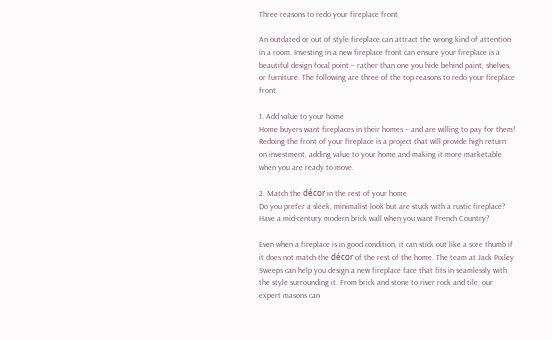Three reasons to redo your fireplace front

An outdated or out of style fireplace can attract the wrong kind of attention in a room. Investing in a new fireplace front can ensure your fireplace is a beautiful design focal point – rather than one you hide behind paint, shelves, or furniture. The following are three of the top reasons to redo your fireplace front.

1. Add value to your home
Home buyers want fireplaces in their homes – and are willing to pay for them! Redoing the front of your fireplace is a project that will provide high return on investment, adding value to your home and making it more marketable when you are ready to move.

2. Match the décor in the rest of your home
Do you prefer a sleek, minimalist look but are stuck with a rustic fireplace? Have a mid-century modern brick wall when you want French Country?

Even when a fireplace is in good condition, it can stick out like a sore thumb if it does not match the décor of the rest of the home. The team at Jack Pixley Sweeps can help you design a new fireplace face that fits in seamlessly with the style surrounding it. From brick and stone to river rock and tile, our expert masons can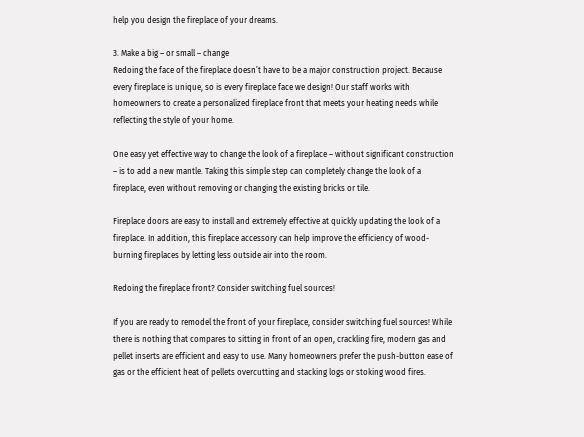help you design the fireplace of your dreams.

3. Make a big – or small – change
Redoing the face of the fireplace doesn’t have to be a major construction project. Because every fireplace is unique, so is every fireplace face we design! Our staff works with homeowners to create a personalized fireplace front that meets your heating needs while reflecting the style of your home.

One easy yet effective way to change the look of a fireplace – without significant construction – is to add a new mantle. Taking this simple step can completely change the look of a fireplace, even without removing or changing the existing bricks or tile.

Fireplace doors are easy to install and extremely effective at quickly updating the look of a fireplace. In addition, this fireplace accessory can help improve the efficiency of wood-burning fireplaces by letting less outside air into the room.

Redoing the fireplace front? Consider switching fuel sources!

If you are ready to remodel the front of your fireplace, consider switching fuel sources! While there is nothing that compares to sitting in front of an open, crackling fire, modern gas and pellet inserts are efficient and easy to use. Many homeowners prefer the push-button ease of gas or the efficient heat of pellets overcutting and stacking logs or stoking wood fires.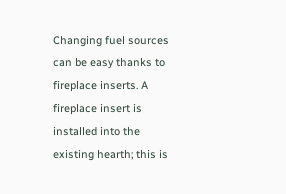Changing fuel sources can be easy thanks to fireplace inserts. A fireplace insert is installed into the existing hearth; this is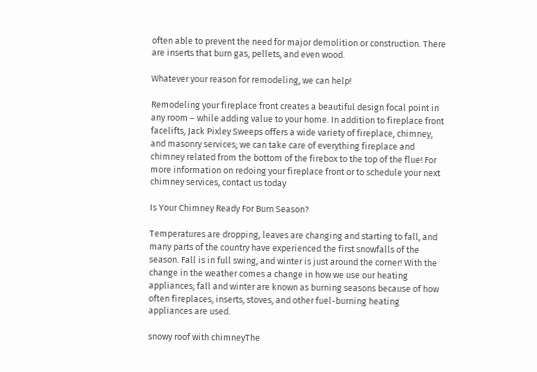often able to prevent the need for major demolition or construction. There are inserts that burn gas, pellets, and even wood.

Whatever your reason for remodeling, we can help!

Remodeling your fireplace front creates a beautiful design focal point in any room – while adding value to your home. In addition to fireplace front facelifts, Jack Pixley Sweeps offers a wide variety of fireplace, chimney, and masonry services; we can take care of everything fireplace and chimney related from the bottom of the firebox to the top of the flue! For more information on redoing your fireplace front or to schedule your next chimney services, contact us today

Is Your Chimney Ready For Burn Season?

Temperatures are dropping, leaves are changing and starting to fall, and many parts of the country have experienced the first snowfalls of the season. Fall is in full swing, and winter is just around the corner! With the change in the weather comes a change in how we use our heating appliances; fall and winter are known as burning seasons because of how often fireplaces, inserts, stoves, and other fuel-burning heating appliances are used.

snowy roof with chimneyThe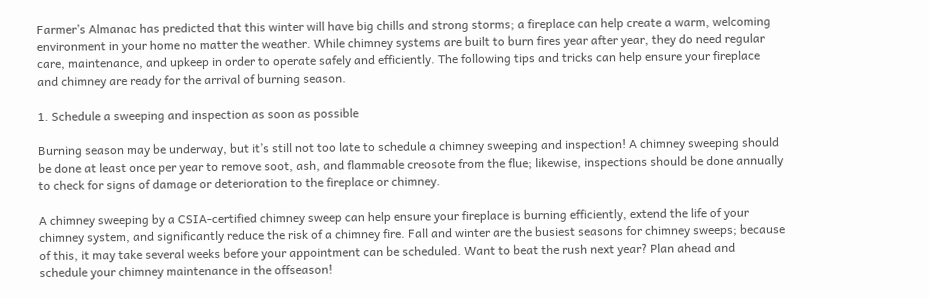Farmer’s Almanac has predicted that this winter will have big chills and strong storms; a fireplace can help create a warm, welcoming environment in your home no matter the weather. While chimney systems are built to burn fires year after year, they do need regular care, maintenance, and upkeep in order to operate safely and efficiently. The following tips and tricks can help ensure your fireplace and chimney are ready for the arrival of burning season.

1. Schedule a sweeping and inspection as soon as possible

Burning season may be underway, but it’s still not too late to schedule a chimney sweeping and inspection! A chimney sweeping should be done at least once per year to remove soot, ash, and flammable creosote from the flue; likewise, inspections should be done annually to check for signs of damage or deterioration to the fireplace or chimney.

A chimney sweeping by a CSIA-certified chimney sweep can help ensure your fireplace is burning efficiently, extend the life of your chimney system, and significantly reduce the risk of a chimney fire. Fall and winter are the busiest seasons for chimney sweeps; because of this, it may take several weeks before your appointment can be scheduled. Want to beat the rush next year? Plan ahead and schedule your chimney maintenance in the offseason!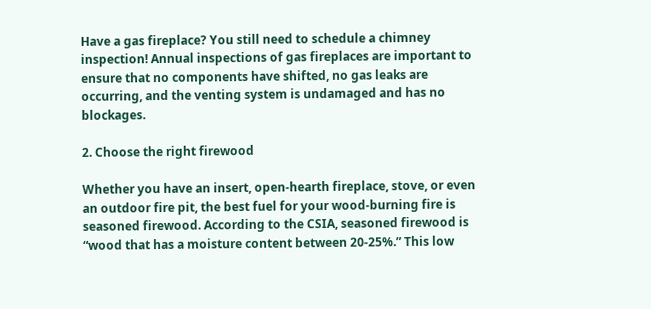Have a gas fireplace? You still need to schedule a chimney inspection! Annual inspections of gas fireplaces are important to ensure that no components have shifted, no gas leaks are occurring, and the venting system is undamaged and has no blockages.

2. Choose the right firewood

Whether you have an insert, open-hearth fireplace, stove, or even an outdoor fire pit, the best fuel for your wood-burning fire is seasoned firewood. According to the CSIA, seasoned firewood is “wood that has a moisture content between 20-25%.” This low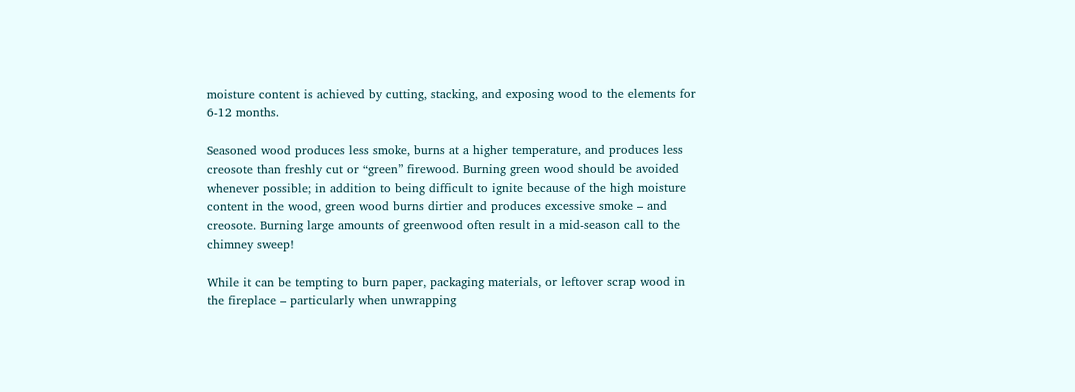moisture content is achieved by cutting, stacking, and exposing wood to the elements for 6-12 months.

Seasoned wood produces less smoke, burns at a higher temperature, and produces less creosote than freshly cut or “green” firewood. Burning green wood should be avoided whenever possible; in addition to being difficult to ignite because of the high moisture content in the wood, green wood burns dirtier and produces excessive smoke – and creosote. Burning large amounts of greenwood often result in a mid-season call to the chimney sweep!

While it can be tempting to burn paper, packaging materials, or leftover scrap wood in the fireplace – particularly when unwrapping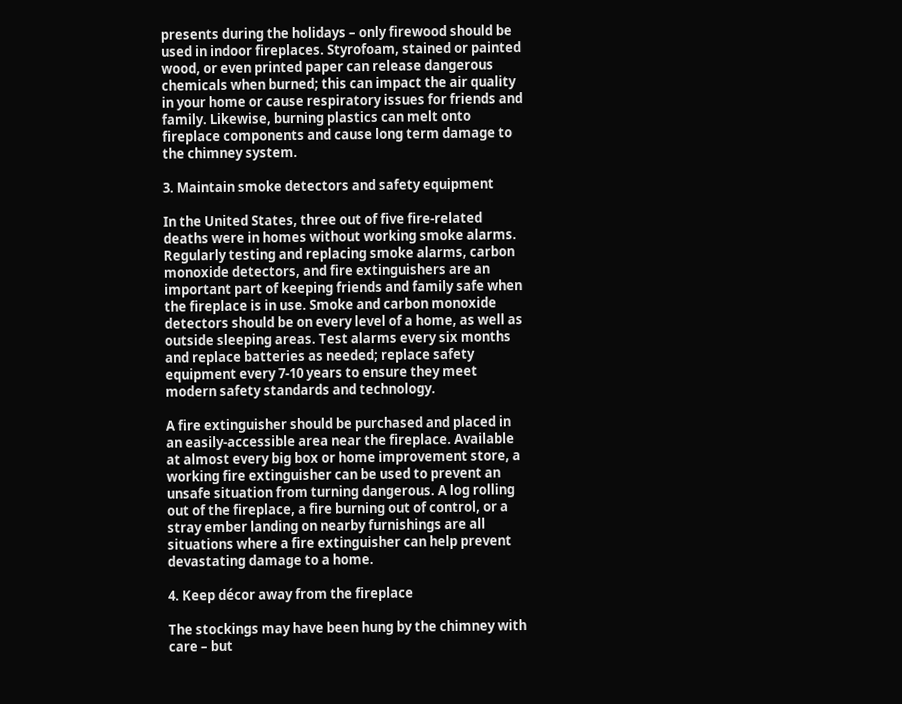presents during the holidays – only firewood should be used in indoor fireplaces. Styrofoam, stained or painted wood, or even printed paper can release dangerous chemicals when burned; this can impact the air quality in your home or cause respiratory issues for friends and family. Likewise, burning plastics can melt onto fireplace components and cause long term damage to the chimney system.

3. Maintain smoke detectors and safety equipment

In the United States, three out of five fire-related deaths were in homes without working smoke alarms. Regularly testing and replacing smoke alarms, carbon monoxide detectors, and fire extinguishers are an important part of keeping friends and family safe when the fireplace is in use. Smoke and carbon monoxide detectors should be on every level of a home, as well as outside sleeping areas. Test alarms every six months and replace batteries as needed; replace safety equipment every 7-10 years to ensure they meet modern safety standards and technology.

A fire extinguisher should be purchased and placed in an easily-accessible area near the fireplace. Available at almost every big box or home improvement store, a working fire extinguisher can be used to prevent an unsafe situation from turning dangerous. A log rolling out of the fireplace, a fire burning out of control, or a stray ember landing on nearby furnishings are all situations where a fire extinguisher can help prevent devastating damage to a home.

4. Keep décor away from the fireplace

The stockings may have been hung by the chimney with care – but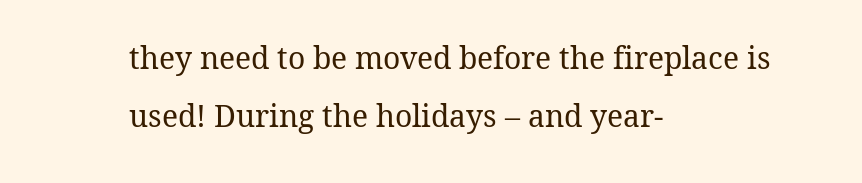they need to be moved before the fireplace is used! During the holidays – and year-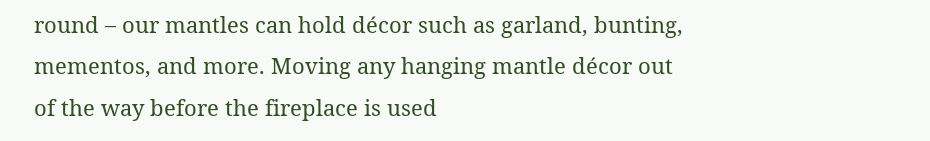round – our mantles can hold décor such as garland, bunting, mementos, and more. Moving any hanging mantle décor out of the way before the fireplace is used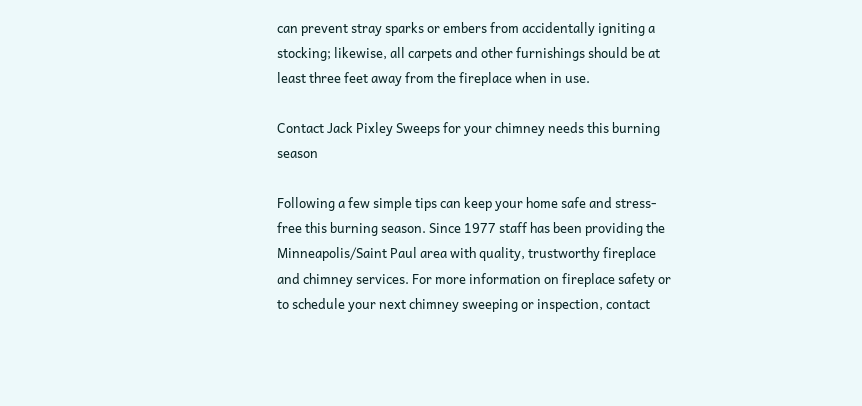can prevent stray sparks or embers from accidentally igniting a stocking; likewise, all carpets and other furnishings should be at least three feet away from the fireplace when in use.

Contact Jack Pixley Sweeps for your chimney needs this burning season

Following a few simple tips can keep your home safe and stress-free this burning season. Since 1977 staff has been providing the Minneapolis/Saint Paul area with quality, trustworthy fireplace and chimney services. For more information on fireplace safety or to schedule your next chimney sweeping or inspection, contact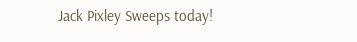Jack Pixley Sweeps today!